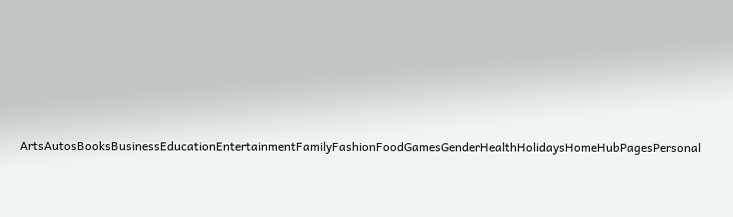ArtsAutosBooksBusinessEducationEntertainmentFamilyFashionFoodGamesGenderHealthHolidaysHomeHubPagesPersonal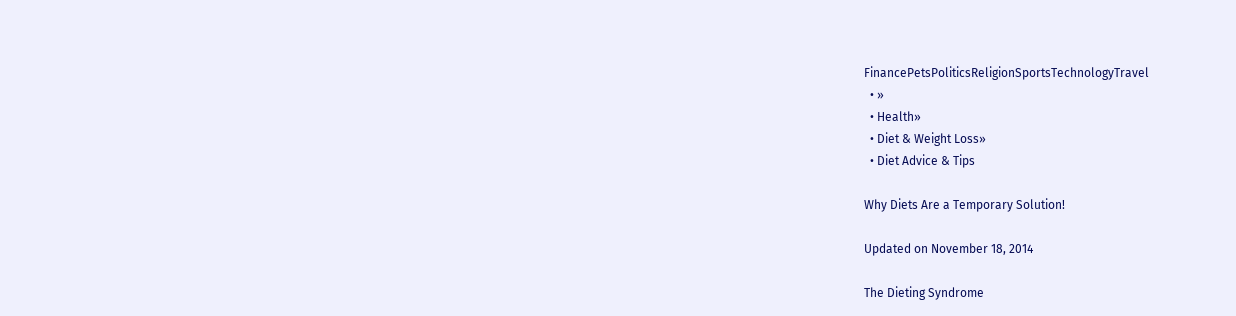FinancePetsPoliticsReligionSportsTechnologyTravel
  • »
  • Health»
  • Diet & Weight Loss»
  • Diet Advice & Tips

Why Diets Are a Temporary Solution!

Updated on November 18, 2014

The Dieting Syndrome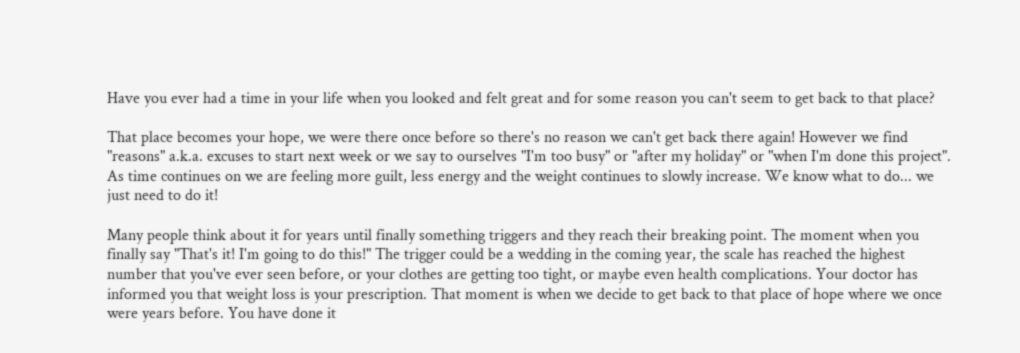Have you ever had a time in your life when you looked and felt great and for some reason you can't seem to get back to that place?

That place becomes your hope, we were there once before so there's no reason we can't get back there again! However we find "reasons" a.k.a. excuses to start next week or we say to ourselves "I'm too busy" or "after my holiday" or "when I'm done this project". As time continues on we are feeling more guilt, less energy and the weight continues to slowly increase. We know what to do... we just need to do it!

Many people think about it for years until finally something triggers and they reach their breaking point. The moment when you finally say "That's it! I'm going to do this!" The trigger could be a wedding in the coming year, the scale has reached the highest number that you've ever seen before, or your clothes are getting too tight, or maybe even health complications. Your doctor has informed you that weight loss is your prescription. That moment is when we decide to get back to that place of hope where we once were years before. You have done it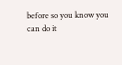before so you know you can do it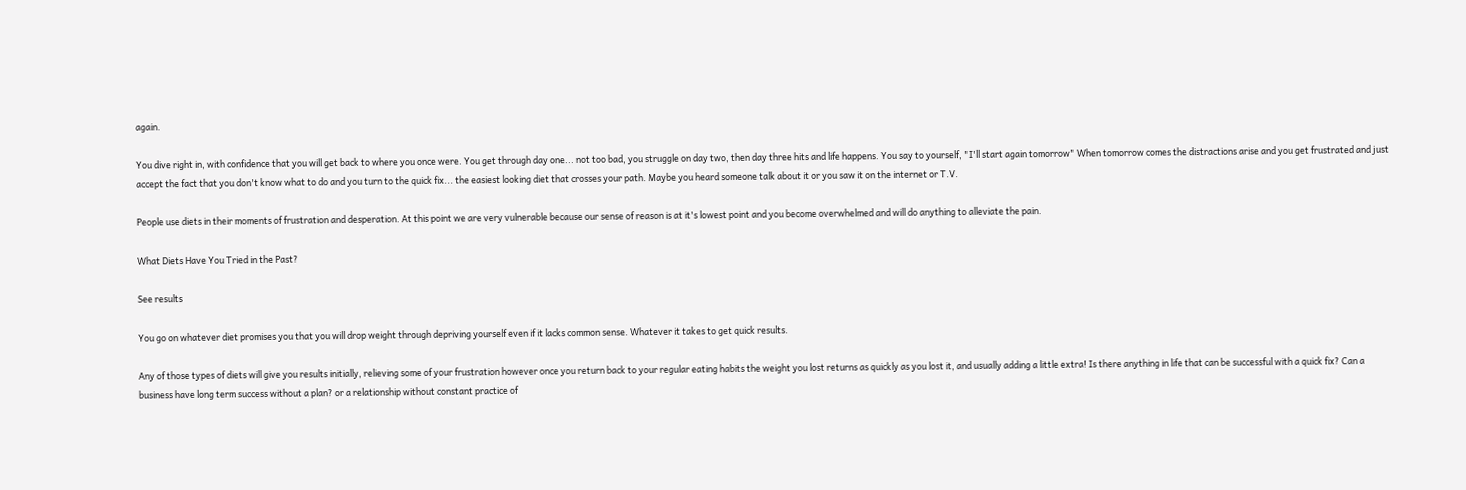again.

You dive right in, with confidence that you will get back to where you once were. You get through day one... not too bad, you struggle on day two, then day three hits and life happens. You say to yourself, "I'll start again tomorrow" When tomorrow comes the distractions arise and you get frustrated and just accept the fact that you don't know what to do and you turn to the quick fix... the easiest looking diet that crosses your path. Maybe you heard someone talk about it or you saw it on the internet or T.V.

People use diets in their moments of frustration and desperation. At this point we are very vulnerable because our sense of reason is at it's lowest point and you become overwhelmed and will do anything to alleviate the pain.

What Diets Have You Tried in the Past?

See results

You go on whatever diet promises you that you will drop weight through depriving yourself even if it lacks common sense. Whatever it takes to get quick results.

Any of those types of diets will give you results initially, relieving some of your frustration however once you return back to your regular eating habits the weight you lost returns as quickly as you lost it, and usually adding a little extra! Is there anything in life that can be successful with a quick fix? Can a business have long term success without a plan? or a relationship without constant practice of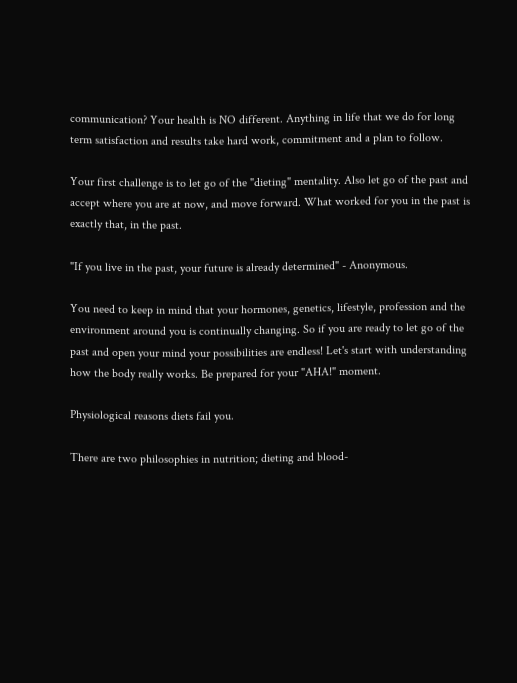communication? Your health is NO different. Anything in life that we do for long term satisfaction and results take hard work, commitment and a plan to follow.

Your first challenge is to let go of the "dieting" mentality. Also let go of the past and accept where you are at now, and move forward. What worked for you in the past is exactly that, in the past.

"If you live in the past, your future is already determined" - Anonymous.

You need to keep in mind that your hormones, genetics, lifestyle, profession and the environment around you is continually changing. So if you are ready to let go of the past and open your mind your possibilities are endless! Let's start with understanding how the body really works. Be prepared for your "AHA!" moment.

Physiological reasons diets fail you.

There are two philosophies in nutrition; dieting and blood-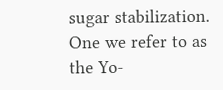sugar stabilization. One we refer to as the Yo-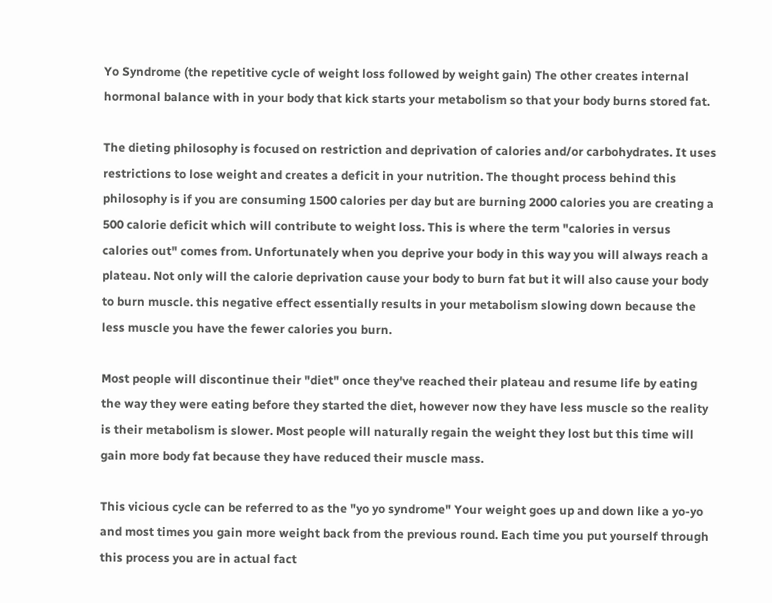Yo Syndrome (the repetitive cycle of weight loss followed by weight gain) The other creates internal hormonal balance with in your body that kick starts your metabolism so that your body burns stored fat.

The dieting philosophy is focused on restriction and deprivation of calories and/or carbohydrates. It uses restrictions to lose weight and creates a deficit in your nutrition. The thought process behind this philosophy is if you are consuming 1500 calories per day but are burning 2000 calories you are creating a 500 calorie deficit which will contribute to weight loss. This is where the term "calories in versus calories out" comes from. Unfortunately when you deprive your body in this way you will always reach a plateau. Not only will the calorie deprivation cause your body to burn fat but it will also cause your body to burn muscle. this negative effect essentially results in your metabolism slowing down because the less muscle you have the fewer calories you burn.

Most people will discontinue their "diet" once they've reached their plateau and resume life by eating the way they were eating before they started the diet, however now they have less muscle so the reality is their metabolism is slower. Most people will naturally regain the weight they lost but this time will gain more body fat because they have reduced their muscle mass.

This vicious cycle can be referred to as the "yo yo syndrome" Your weight goes up and down like a yo-yo and most times you gain more weight back from the previous round. Each time you put yourself through this process you are in actual fact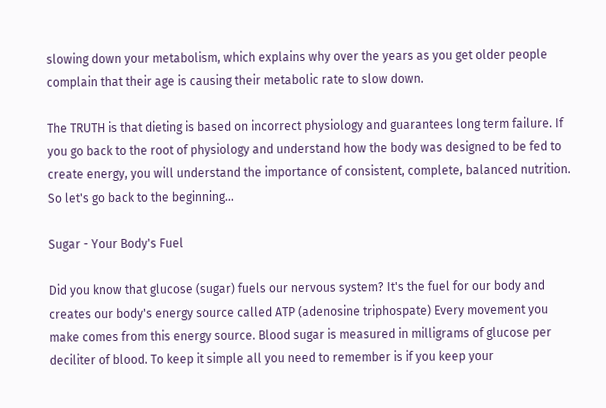slowing down your metabolism, which explains why over the years as you get older people complain that their age is causing their metabolic rate to slow down.

The TRUTH is that dieting is based on incorrect physiology and guarantees long term failure. If you go back to the root of physiology and understand how the body was designed to be fed to create energy, you will understand the importance of consistent, complete, balanced nutrition. So let's go back to the beginning...

Sugar - Your Body's Fuel

Did you know that glucose (sugar) fuels our nervous system? It's the fuel for our body and creates our body's energy source called ATP (adenosine triphospate) Every movement you make comes from this energy source. Blood sugar is measured in milligrams of glucose per deciliter of blood. To keep it simple all you need to remember is if you keep your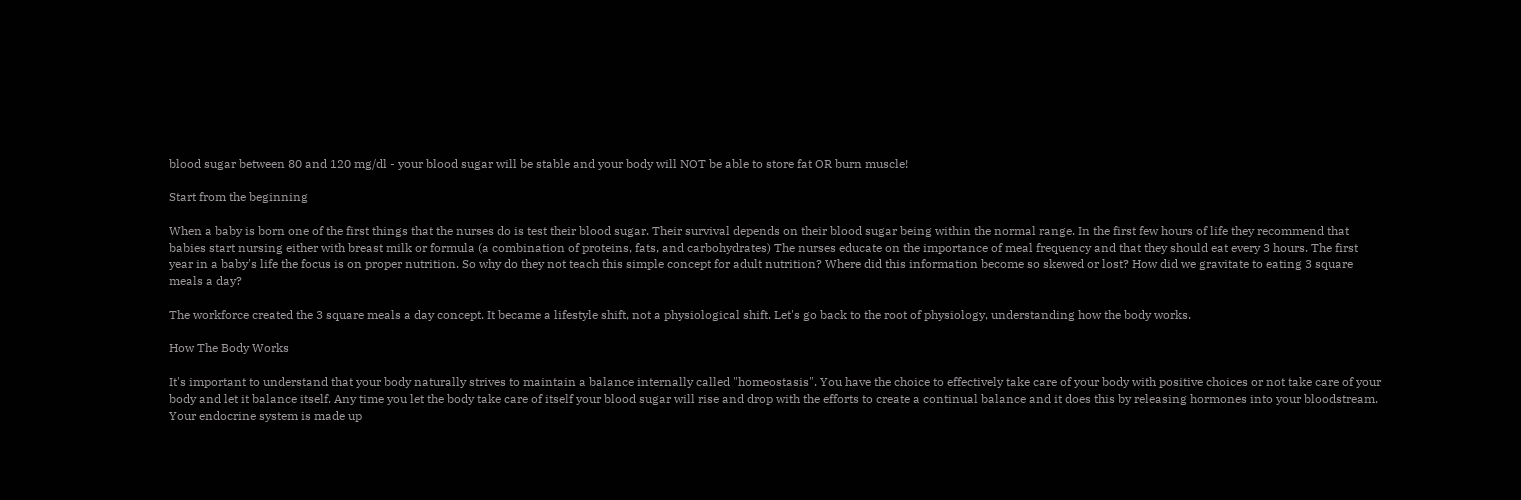blood sugar between 80 and 120 mg/dl - your blood sugar will be stable and your body will NOT be able to store fat OR burn muscle!

Start from the beginning

When a baby is born one of the first things that the nurses do is test their blood sugar. Their survival depends on their blood sugar being within the normal range. In the first few hours of life they recommend that babies start nursing either with breast milk or formula (a combination of proteins, fats, and carbohydrates) The nurses educate on the importance of meal frequency and that they should eat every 3 hours. The first year in a baby's life the focus is on proper nutrition. So why do they not teach this simple concept for adult nutrition? Where did this information become so skewed or lost? How did we gravitate to eating 3 square meals a day?

The workforce created the 3 square meals a day concept. It became a lifestyle shift, not a physiological shift. Let's go back to the root of physiology, understanding how the body works.

How The Body Works

It's important to understand that your body naturally strives to maintain a balance internally called "homeostasis". You have the choice to effectively take care of your body with positive choices or not take care of your body and let it balance itself. Any time you let the body take care of itself your blood sugar will rise and drop with the efforts to create a continual balance and it does this by releasing hormones into your bloodstream. Your endocrine system is made up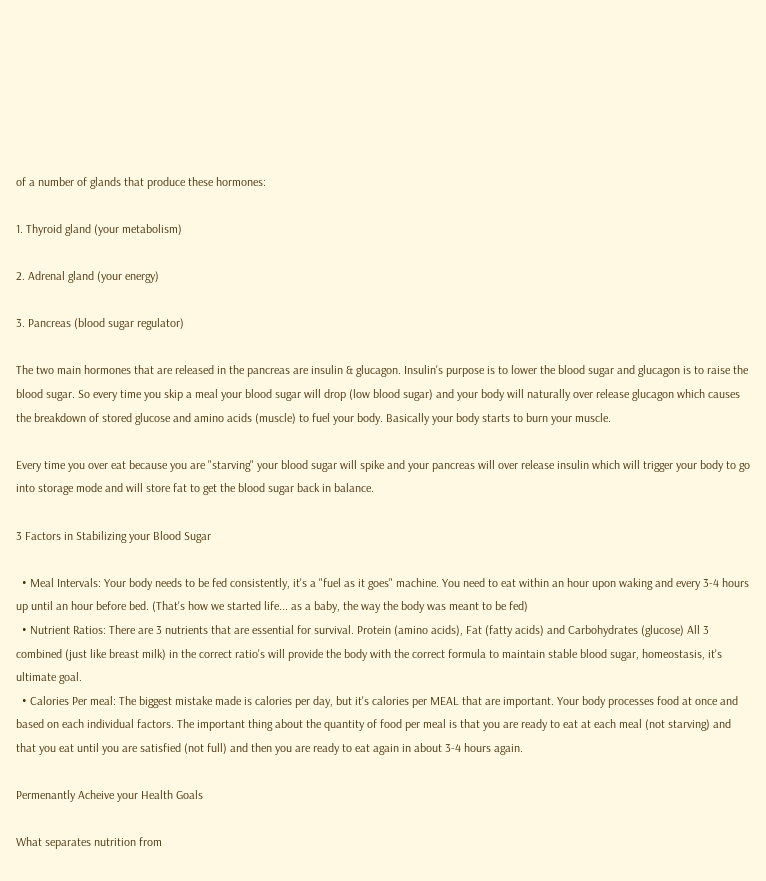of a number of glands that produce these hormones:

1. Thyroid gland (your metabolism)

2. Adrenal gland (your energy)

3. Pancreas (blood sugar regulator)

The two main hormones that are released in the pancreas are insulin & glucagon. Insulin's purpose is to lower the blood sugar and glucagon is to raise the blood sugar. So every time you skip a meal your blood sugar will drop (low blood sugar) and your body will naturally over release glucagon which causes the breakdown of stored glucose and amino acids (muscle) to fuel your body. Basically your body starts to burn your muscle.

Every time you over eat because you are "starving" your blood sugar will spike and your pancreas will over release insulin which will trigger your body to go into storage mode and will store fat to get the blood sugar back in balance.

3 Factors in Stabilizing your Blood Sugar

  • Meal Intervals: Your body needs to be fed consistently, it's a "fuel as it goes" machine. You need to eat within an hour upon waking and every 3-4 hours up until an hour before bed. (That's how we started life... as a baby, the way the body was meant to be fed)
  • Nutrient Ratios: There are 3 nutrients that are essential for survival. Protein (amino acids), Fat (fatty acids) and Carbohydrates (glucose) All 3 combined (just like breast milk) in the correct ratio's will provide the body with the correct formula to maintain stable blood sugar, homeostasis, it's ultimate goal.
  • Calories Per meal: The biggest mistake made is calories per day, but it's calories per MEAL that are important. Your body processes food at once and based on each individual factors. The important thing about the quantity of food per meal is that you are ready to eat at each meal (not starving) and that you eat until you are satisfied (not full) and then you are ready to eat again in about 3-4 hours again.

Permenantly Acheive your Health Goals

What separates nutrition from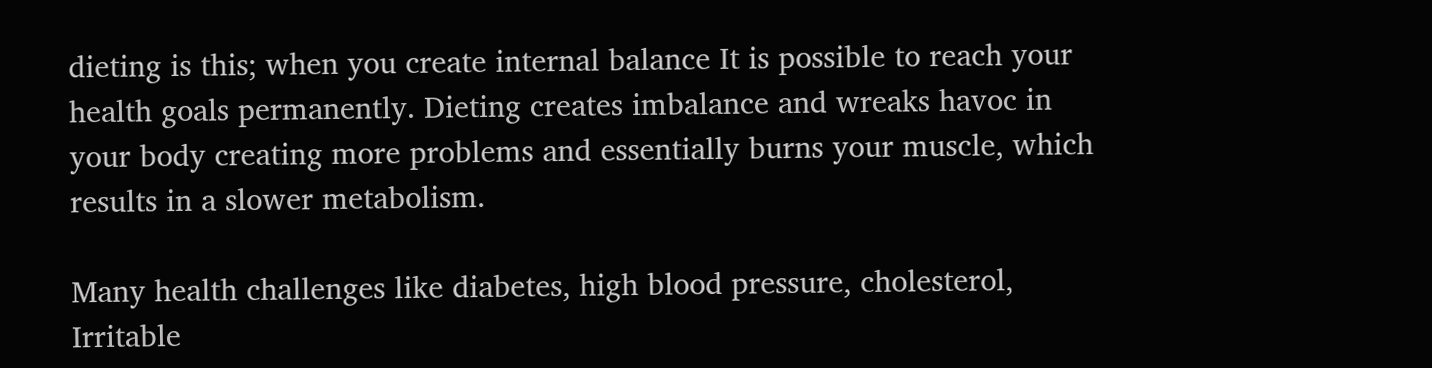dieting is this; when you create internal balance It is possible to reach your health goals permanently. Dieting creates imbalance and wreaks havoc in your body creating more problems and essentially burns your muscle, which results in a slower metabolism.

Many health challenges like diabetes, high blood pressure, cholesterol, Irritable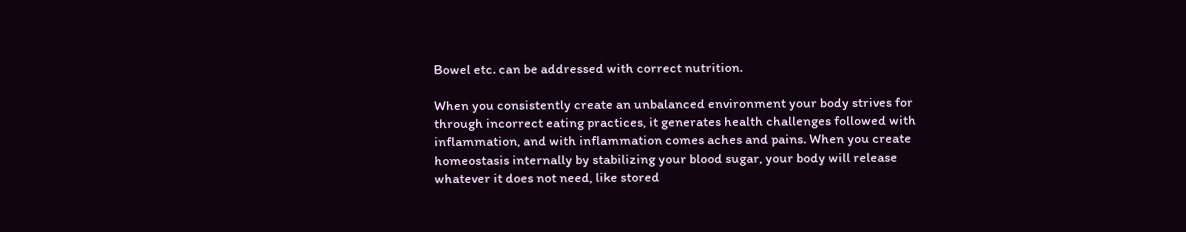Bowel etc. can be addressed with correct nutrition.

When you consistently create an unbalanced environment your body strives for through incorrect eating practices, it generates health challenges followed with inflammation, and with inflammation comes aches and pains. When you create homeostasis internally by stabilizing your blood sugar, your body will release whatever it does not need, like stored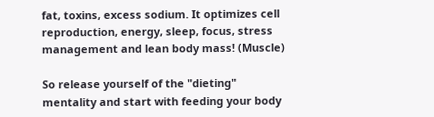fat, toxins, excess sodium. It optimizes cell reproduction, energy, sleep, focus, stress management and lean body mass! (Muscle)

So release yourself of the "dieting" mentality and start with feeding your body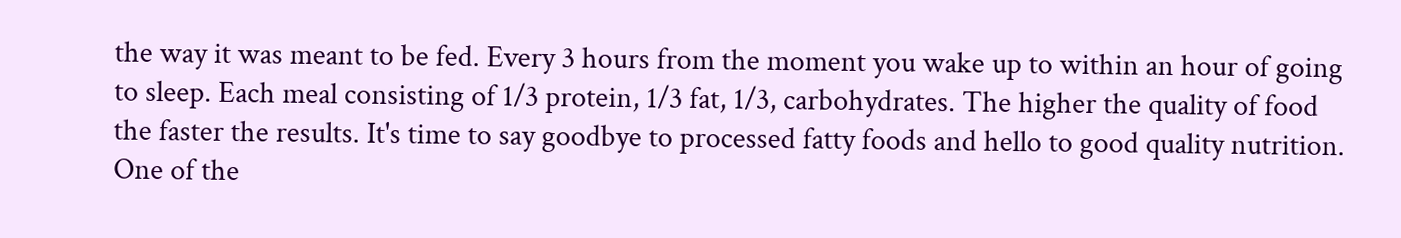the way it was meant to be fed. Every 3 hours from the moment you wake up to within an hour of going to sleep. Each meal consisting of 1/3 protein, 1/3 fat, 1/3, carbohydrates. The higher the quality of food the faster the results. It's time to say goodbye to processed fatty foods and hello to good quality nutrition. One of the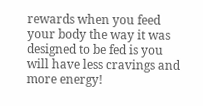rewards when you feed your body the way it was designed to be fed is you will have less cravings and more energy!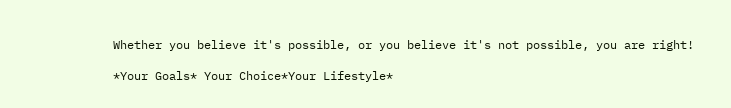Whether you believe it's possible, or you believe it's not possible, you are right!

*Your Goals* Your Choice*Your Lifestyle*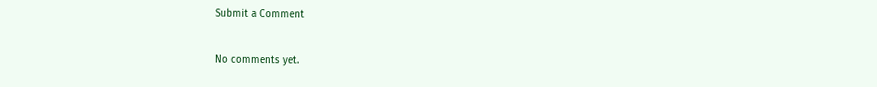Submit a Comment

No comments yet.